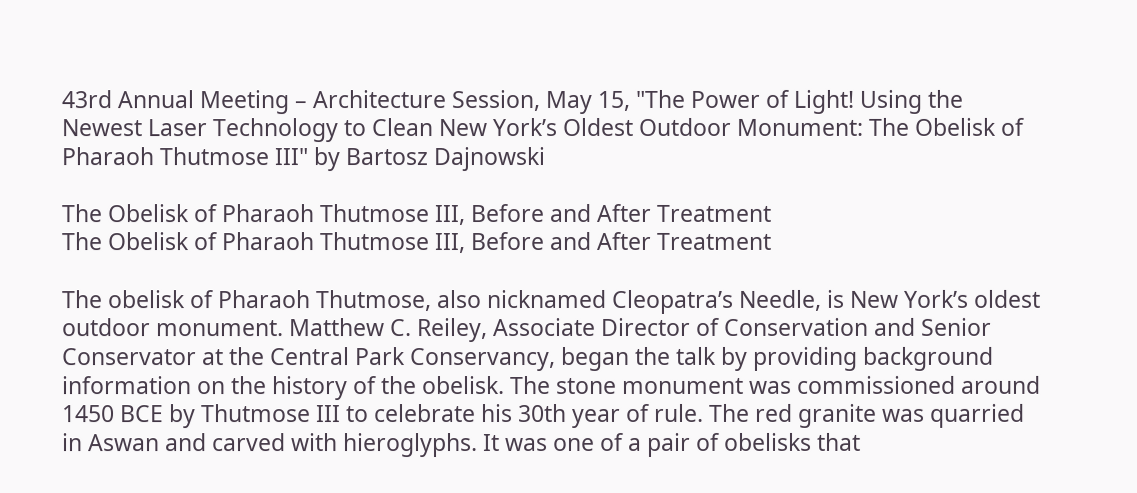43rd Annual Meeting – Architecture Session, May 15, "The Power of Light! Using the Newest Laser Technology to Clean New York’s Oldest Outdoor Monument: The Obelisk of Pharaoh Thutmose III" by Bartosz Dajnowski

The Obelisk of Pharaoh Thutmose III, Before and After Treatment
The Obelisk of Pharaoh Thutmose III, Before and After Treatment

The obelisk of Pharaoh Thutmose, also nicknamed Cleopatra’s Needle, is New York’s oldest outdoor monument. Matthew C. Reiley, Associate Director of Conservation and Senior Conservator at the Central Park Conservancy, began the talk by providing background information on the history of the obelisk. The stone monument was commissioned around 1450 BCE by Thutmose III to celebrate his 30th year of rule. The red granite was quarried in Aswan and carved with hieroglyphs. It was one of a pair of obelisks that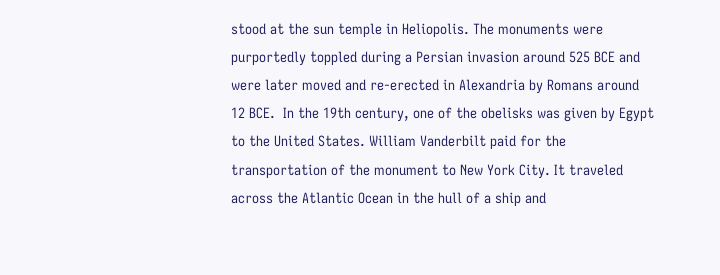stood at the sun temple in Heliopolis. The monuments were purportedly toppled during a Persian invasion around 525 BCE and were later moved and re-erected in Alexandria by Romans around 12 BCE.  In the 19th century, one of the obelisks was given by Egypt to the United States. William Vanderbilt paid for the transportation of the monument to New York City. It traveled across the Atlantic Ocean in the hull of a ship and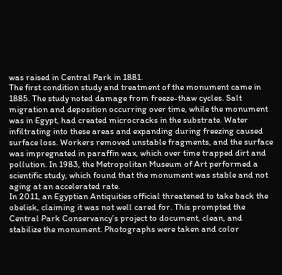was raised in Central Park in 1881.
The first condition study and treatment of the monument came in 1885. The study noted damage from freeze-thaw cycles. Salt migration and deposition occurring over time, while the monument was in Egypt, had created microcracks in the substrate. Water infiltrating into these areas and expanding during freezing caused surface loss. Workers removed unstable fragments, and the surface was impregnated in paraffin wax, which over time trapped dirt and pollution. In 1983, the Metropolitan Museum of Art performed a scientific study, which found that the monument was stable and not aging at an accelerated rate.
In 2011, an Egyptian Antiquities official threatened to take back the obelisk, claiming it was not well cared for. This prompted the Central Park Conservancy’s project to document, clean, and stabilize the monument. Photographs were taken and color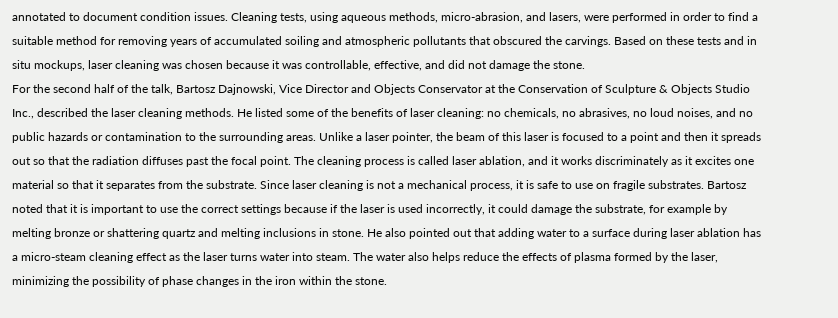annotated to document condition issues. Cleaning tests, using aqueous methods, micro-abrasion, and lasers, were performed in order to find a suitable method for removing years of accumulated soiling and atmospheric pollutants that obscured the carvings. Based on these tests and in situ mockups, laser cleaning was chosen because it was controllable, effective, and did not damage the stone.
For the second half of the talk, Bartosz Dajnowski, Vice Director and Objects Conservator at the Conservation of Sculpture & Objects Studio Inc., described the laser cleaning methods. He listed some of the benefits of laser cleaning: no chemicals, no abrasives, no loud noises, and no public hazards or contamination to the surrounding areas. Unlike a laser pointer, the beam of this laser is focused to a point and then it spreads out so that the radiation diffuses past the focal point. The cleaning process is called laser ablation, and it works discriminately as it excites one material so that it separates from the substrate. Since laser cleaning is not a mechanical process, it is safe to use on fragile substrates. Bartosz noted that it is important to use the correct settings because if the laser is used incorrectly, it could damage the substrate, for example by melting bronze or shattering quartz and melting inclusions in stone. He also pointed out that adding water to a surface during laser ablation has a micro-steam cleaning effect as the laser turns water into steam. The water also helps reduce the effects of plasma formed by the laser, minimizing the possibility of phase changes in the iron within the stone.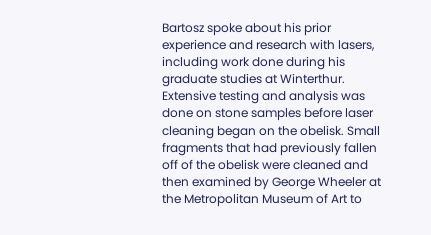Bartosz spoke about his prior experience and research with lasers, including work done during his graduate studies at Winterthur. Extensive testing and analysis was done on stone samples before laser cleaning began on the obelisk. Small fragments that had previously fallen off of the obelisk were cleaned and then examined by George Wheeler at the Metropolitan Museum of Art to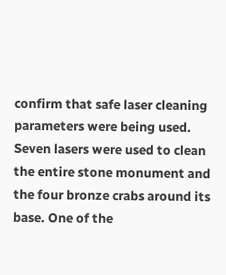confirm that safe laser cleaning parameters were being used.
Seven lasers were used to clean the entire stone monument and the four bronze crabs around its base. One of the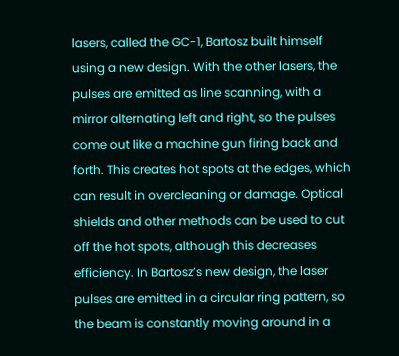lasers, called the GC-1, Bartosz built himself using a new design. With the other lasers, the pulses are emitted as line scanning, with a mirror alternating left and right, so the pulses come out like a machine gun firing back and forth. This creates hot spots at the edges, which can result in overcleaning or damage. Optical shields and other methods can be used to cut off the hot spots, although this decreases efficiency. In Bartosz’s new design, the laser pulses are emitted in a circular ring pattern, so the beam is constantly moving around in a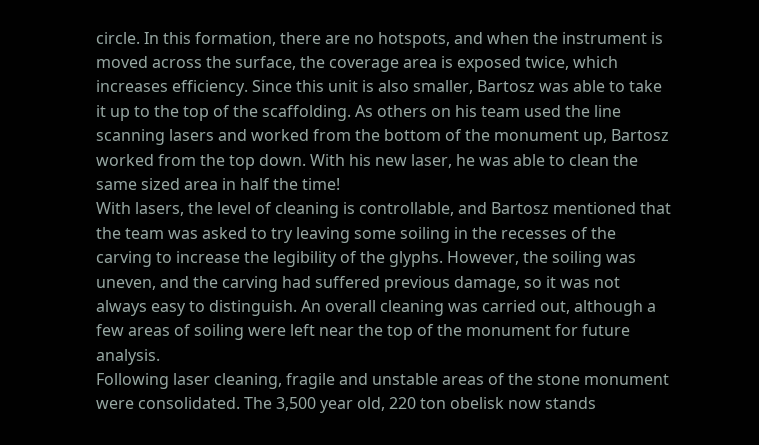circle. In this formation, there are no hotspots, and when the instrument is moved across the surface, the coverage area is exposed twice, which increases efficiency. Since this unit is also smaller, Bartosz was able to take it up to the top of the scaffolding. As others on his team used the line scanning lasers and worked from the bottom of the monument up, Bartosz worked from the top down. With his new laser, he was able to clean the same sized area in half the time!
With lasers, the level of cleaning is controllable, and Bartosz mentioned that the team was asked to try leaving some soiling in the recesses of the carving to increase the legibility of the glyphs. However, the soiling was uneven, and the carving had suffered previous damage, so it was not always easy to distinguish. An overall cleaning was carried out, although a few areas of soiling were left near the top of the monument for future analysis.
Following laser cleaning, fragile and unstable areas of the stone monument were consolidated. The 3,500 year old, 220 ton obelisk now stands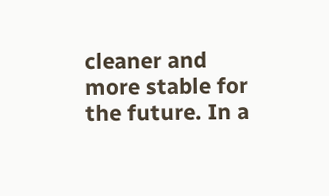cleaner and more stable for the future. In a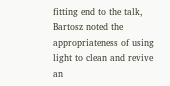fitting end to the talk, Bartosz noted the appropriateness of using light to clean and revive an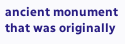ancient monument that was originally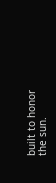built to honor the sun.